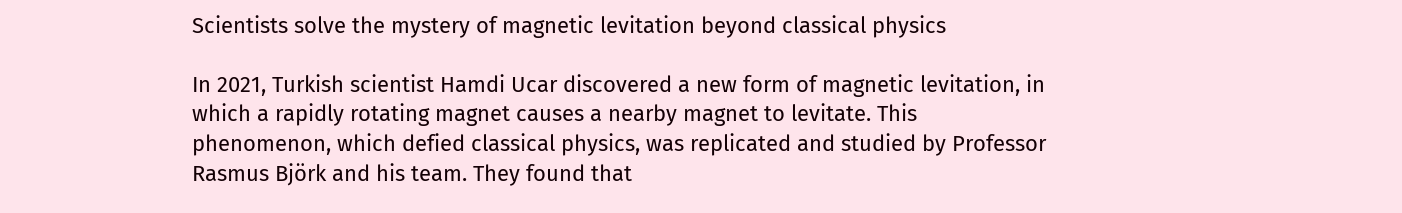Scientists solve the mystery of magnetic levitation beyond classical physics

In 2021, Turkish scientist Hamdi Ucar discovered a new form of magnetic levitation, in which a rapidly rotating magnet causes a nearby magnet to levitate. This phenomenon, which defied classical physics, was replicated and studied by Professor Rasmus Björk and his team. They found that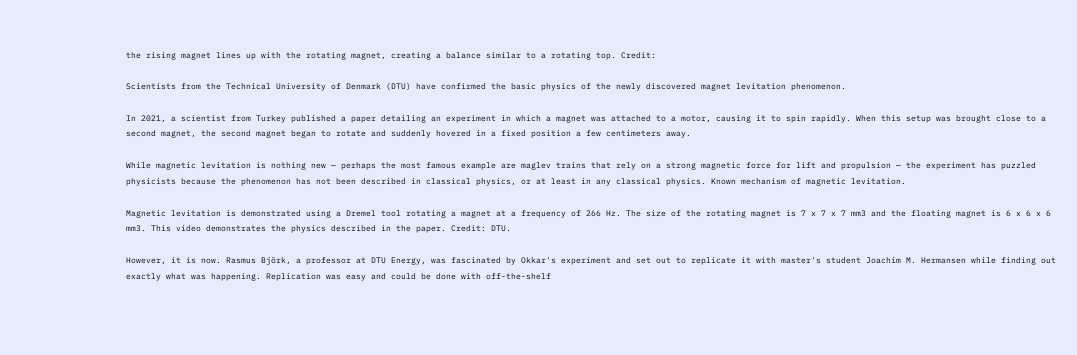the rising magnet lines up with the rotating magnet, creating a balance similar to a rotating top. Credit:

Scientists from the Technical University of Denmark (DTU) have confirmed the basic physics of the newly discovered magnet levitation phenomenon.

In 2021, a scientist from Turkey published a paper detailing an experiment in which a magnet was attached to a motor, causing it to spin rapidly. When this setup was brought close to a second magnet, the second magnet began to rotate and suddenly hovered in a fixed position a few centimeters away.

While magnetic levitation is nothing new — perhaps the most famous example are maglev trains that rely on a strong magnetic force for lift and propulsion — the experiment has puzzled physicists because the phenomenon has not been described in classical physics, or at least in any classical physics. Known mechanism of magnetic levitation.

Magnetic levitation is demonstrated using a Dremel tool rotating a magnet at a frequency of 266 Hz. The size of the rotating magnet is 7 x 7 x 7 mm3 and the floating magnet is 6 x 6 x 6 mm3. This video demonstrates the physics described in the paper. Credit: DTU.

However, it is now. Rasmus Björk, a professor at DTU Energy, was fascinated by Okkar's experiment and set out to replicate it with master's student Joachim M. Hermansen while finding out exactly what was happening. Replication was easy and could be done with off-the-shelf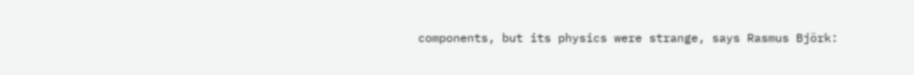components, but its physics were strange, says Rasmus Björk: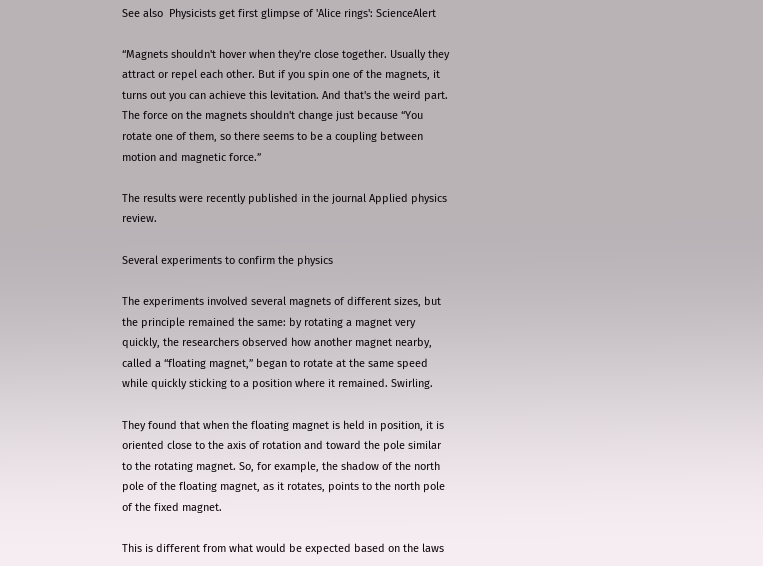See also  Physicists get first glimpse of 'Alice rings': ScienceAlert

“Magnets shouldn't hover when they're close together. Usually they attract or repel each other. But if you spin one of the magnets, it turns out you can achieve this levitation. And that's the weird part. The force on the magnets shouldn't change just because “You rotate one of them, so there seems to be a coupling between motion and magnetic force.”

The results were recently published in the journal Applied physics review.

Several experiments to confirm the physics

The experiments involved several magnets of different sizes, but the principle remained the same: by rotating a magnet very quickly, the researchers observed how another magnet nearby, called a “floating magnet,” began to rotate at the same speed while quickly sticking to a position where it remained. Swirling.

They found that when the floating magnet is held in position, it is oriented close to the axis of rotation and toward the pole similar to the rotating magnet. So, for example, the shadow of the north pole of the floating magnet, as it rotates, points to the north pole of the fixed magnet.

This is different from what would be expected based on the laws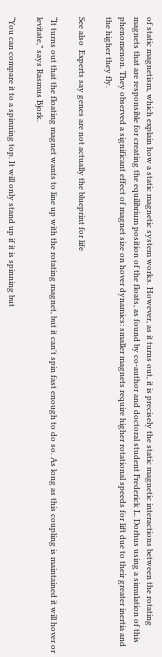of static magnetism, which explain how a static magnetic system works. However, as it turns out, it is precisely the static magnetic interactions between the rotating magnets that are responsible for creating the equilibrium position of the floats, as found by co-author and doctoral student Frederick L. Dorhus using a simulation of this phenomenon. They observed a significant effect of magnet size on hover dynamics: smaller magnets require higher rotational speeds for lift due to their greater inertia and the higher they fly.

See also  Experts say genes are not actually the blueprint for life

“It turns out that the floating magnet wants to line up with the rotating magnet, but it can't spin fast enough to do so. As long as this coupling is maintained it will hover or levitate,” says Rasmus Bjork.

“You can compare it to a spinning top. It will only stand up if it is spinning but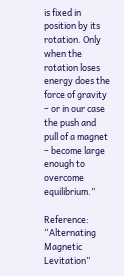is fixed in position by its rotation. Only when the rotation loses energy does the force of gravity – or in our case the push and pull of a magnet – become large enough to overcome equilibrium.”

Reference: “Alternating Magnetic Levitation”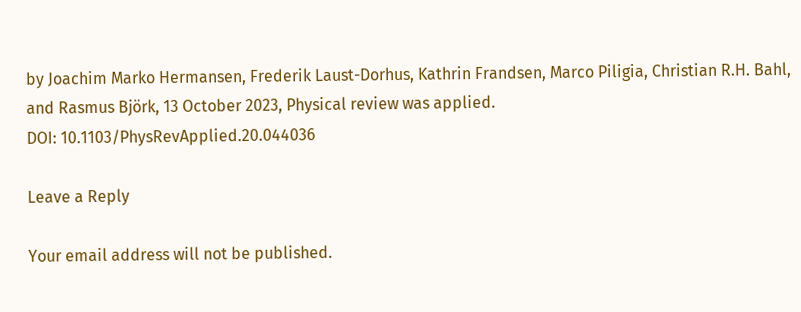by Joachim Marko Hermansen, Frederik Laust-Dorhus, Kathrin Frandsen, Marco Piligia, Christian R.H. Bahl, and Rasmus Björk, 13 October 2023, Physical review was applied.
DOI: 10.1103/PhysRevApplied.20.044036

Leave a Reply

Your email address will not be published.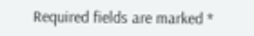Required fields are marked *